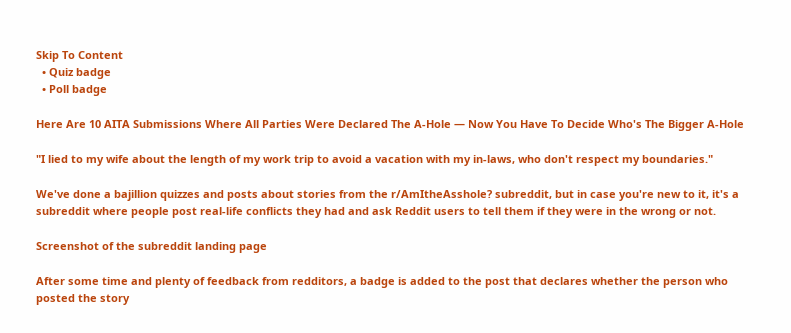Skip To Content
  • Quiz badge
  • Poll badge

Here Are 10 AITA Submissions Where All Parties Were Declared The A-Hole — Now You Have To Decide Who's The Bigger A-Hole

"I lied to my wife about the length of my work trip to avoid a vacation with my in-laws, who don't respect my boundaries."

We've done a bajillion quizzes and posts about stories from the r/AmItheAsshole? subreddit, but in case you're new to it, it's a subreddit where people post real-life conflicts they had and ask Reddit users to tell them if they were in the wrong or not.

Screenshot of the subreddit landing page

After some time and plenty of feedback from redditors, a badge is added to the post that declares whether the person who posted the story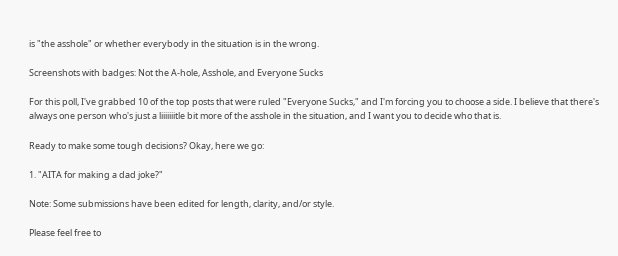is "the asshole" or whether everybody in the situation is in the wrong.

Screenshots with badges: Not the A-hole, Asshole, and Everyone Sucks

For this poll, I've grabbed 10 of the top posts that were ruled "Everyone Sucks," and I'm forcing you to choose a side. I believe that there's always one person who's just a liiiiiiitle bit more of the asshole in the situation, and I want you to decide who that is.

Ready to make some tough decisions? Okay, here we go:

1. "AITA for making a dad joke?"

Note: Some submissions have been edited for length, clarity, and/or style.

Please feel free to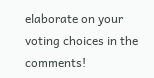elaborate on your voting choices in the comments!